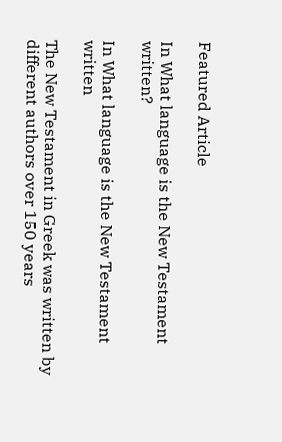Featured Article

In What language is the New Testament written?

In What language is the New Testament written

The New Testament in Greek was written by different authors over 150 years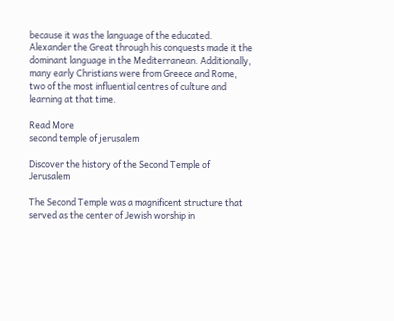because it was the language of the educated. Alexander the Great through his conquests made it the dominant language in the Mediterranean. Additionally, many early Christians were from Greece and Rome, two of the most influential centres of culture and learning at that time.

Read More
second temple of jerusalem

Discover the history of the Second Temple of Jerusalem

The Second Temple was a magnificent structure that served as the center of Jewish worship in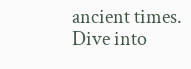ancient times. Dive into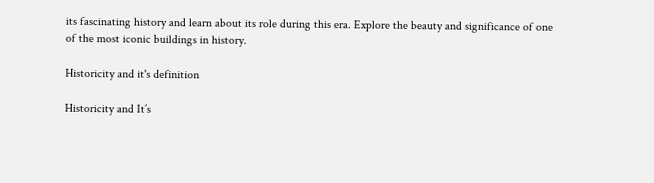its fascinating history and learn about its role during this era. Explore the beauty and significance of one of the most iconic buildings in history.

Historicity and it's definition

Historicity and It’s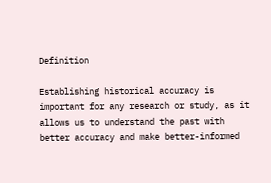Definition

Establishing historical accuracy is important for any research or study, as it allows us to understand the past with better accuracy and make better-informed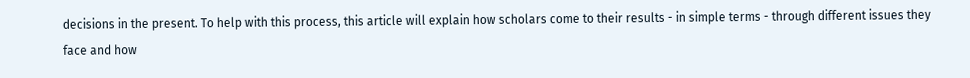decisions in the present. To help with this process, this article will explain how scholars come to their results - in simple terms - through different issues they face and how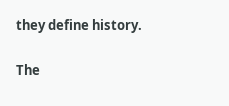they define history.

The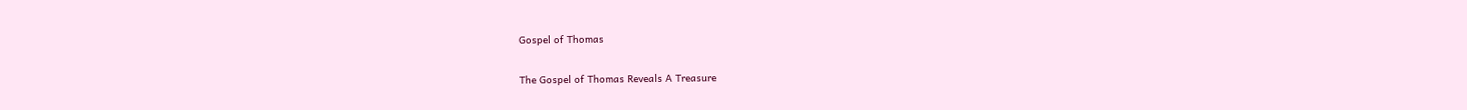Gospel of Thomas

The Gospel of Thomas Reveals A Treasure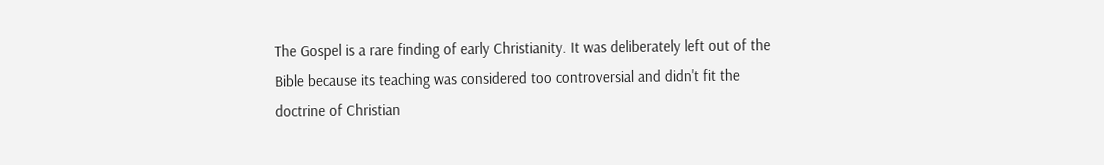The Gospel is a rare finding of early Christianity. It was deliberately left out of the Bible because its teaching was considered too controversial and didn't fit the doctrine of Christian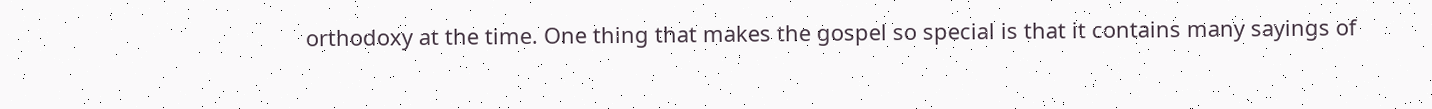orthodoxy at the time. One thing that makes the gospel so special is that it contains many sayings of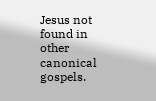Jesus not found in other canonical gospels.